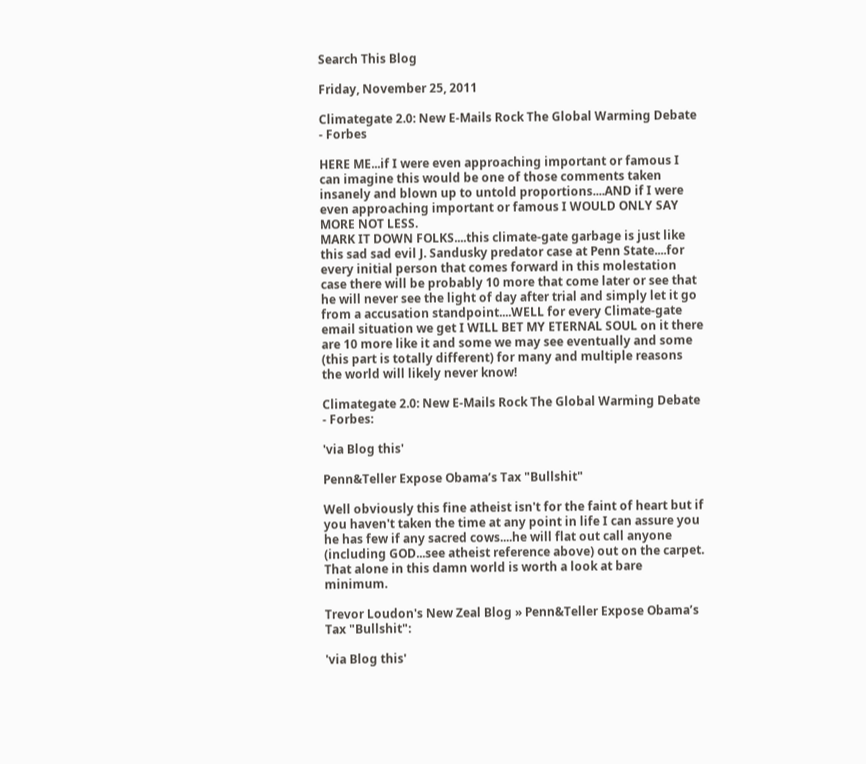Search This Blog

Friday, November 25, 2011

Climategate 2.0: New E-Mails Rock The Global Warming Debate - Forbes

HERE ME...if I were even approaching important or famous I can imagine this would be one of those comments taken insanely and blown up to untold proportions....AND if I were even approaching important or famous I WOULD ONLY SAY MORE NOT LESS.
MARK IT DOWN FOLKS....this climate-gate garbage is just like this sad sad evil J. Sandusky predator case at Penn State....for every initial person that comes forward in this molestation case there will be probably 10 more that come later or see that he will never see the light of day after trial and simply let it go from a accusation standpoint....WELL for every Climate-gate email situation we get I WILL BET MY ETERNAL SOUL on it there are 10 more like it and some we may see eventually and some (this part is totally different) for many and multiple reasons the world will likely never know!

Climategate 2.0: New E-Mails Rock The Global Warming Debate - Forbes:

'via Blog this'

Penn&Teller Expose Obama’s Tax "Bullshit"

Well obviously this fine atheist isn't for the faint of heart but if you haven't taken the time at any point in life I can assure you he has few if any sacred cows....he will flat out call anyone (including GOD...see atheist reference above) out on the carpet. That alone in this damn world is worth a look at bare minimum.

Trevor Loudon's New Zeal Blog » Penn&Teller Expose Obama’s Tax "Bullshit":

'via Blog this'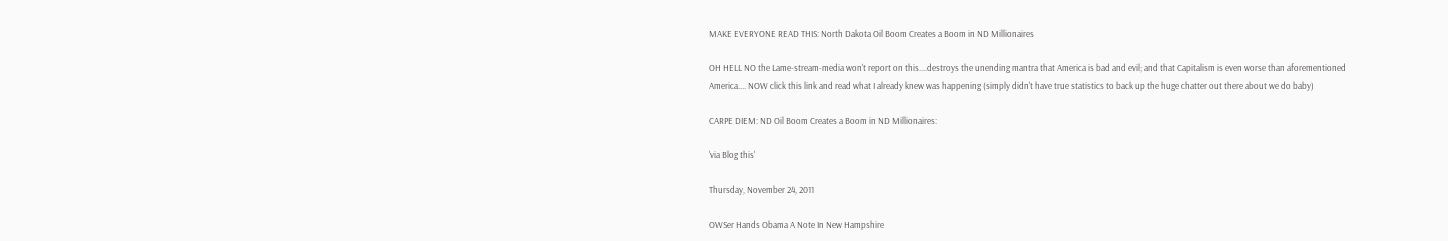MAKE EVERYONE READ THIS: North Dakota Oil Boom Creates a Boom in ND Millionaires

OH HELL NO the Lame-stream-media won't report on this....destroys the unending mantra that America is bad and evil; and that Capitalism is even worse than aforementioned America.... NOW click this link and read what I already knew was happening (simply didn't have true statistics to back up the huge chatter out there about we do baby)

CARPE DIEM: ND Oil Boom Creates a Boom in ND Millionaires:

'via Blog this'

Thursday, November 24, 2011

OWSer Hands Obama A Note In New Hampshire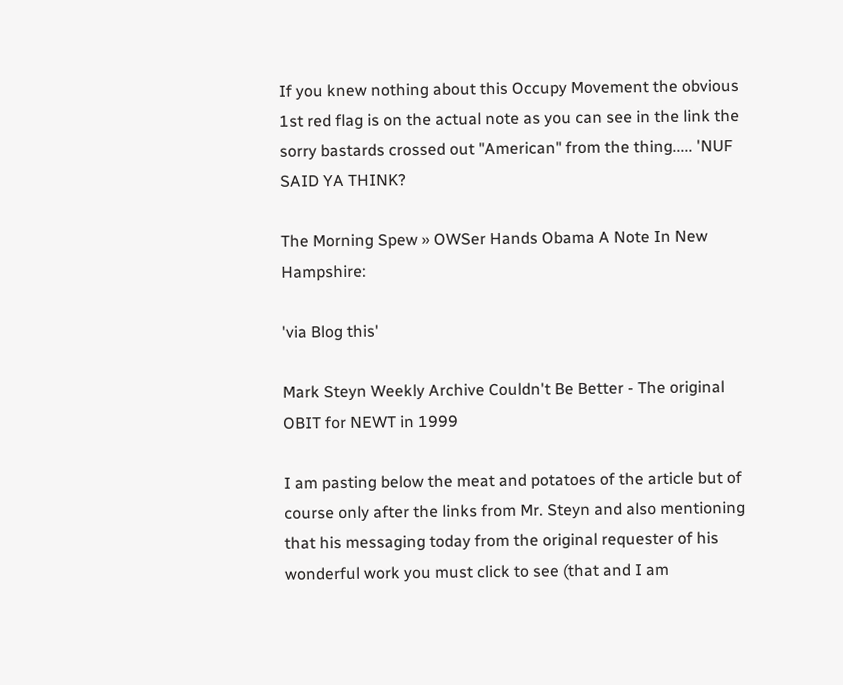If you knew nothing about this Occupy Movement the obvious 1st red flag is on the actual note as you can see in the link the sorry bastards crossed out "American" from the thing..... 'NUF SAID YA THINK?

The Morning Spew » OWSer Hands Obama A Note In New Hampshire:

'via Blog this'

Mark Steyn Weekly Archive Couldn't Be Better - The original OBIT for NEWT in 1999

I am pasting below the meat and potatoes of the article but of course only after the links from Mr. Steyn and also mentioning that his messaging today from the original requester of his wonderful work you must click to see (that and I am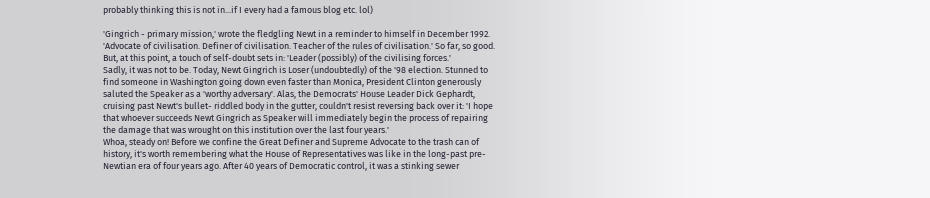probably thinking this is not in...if I every had a famous blog etc. lol)

'Gingrich - primary mission,' wrote the fledgling Newt in a reminder to himself in December 1992. 'Advocate of civilisation. Definer of civilisation. Teacher of the rules of civilisation.' So far, so good. But, at this point, a touch of self-doubt sets in: 'Leader (possibly) of the civilising forces.'
Sadly, it was not to be. Today, Newt Gingrich is Loser (undoubtedly) of the '98 election. Stunned to find someone in Washington going down even faster than Monica, President Clinton generously saluted the Speaker as a 'worthy adversary'. Alas, the Democrats' House Leader Dick Gephardt, cruising past Newt's bullet- riddled body in the gutter, couldn't resist reversing back over it: 'I hope that whoever succeeds Newt Gingrich as Speaker will immediately begin the process of repairing the damage that was wrought on this institution over the last four years.'
Whoa, steady on! Before we confine the Great Definer and Supreme Advocate to the trash can of history, it's worth remembering what the House of Representatives was like in the long-past pre-Newtian era of four years ago. After 40 years of Democratic control, it was a stinking sewer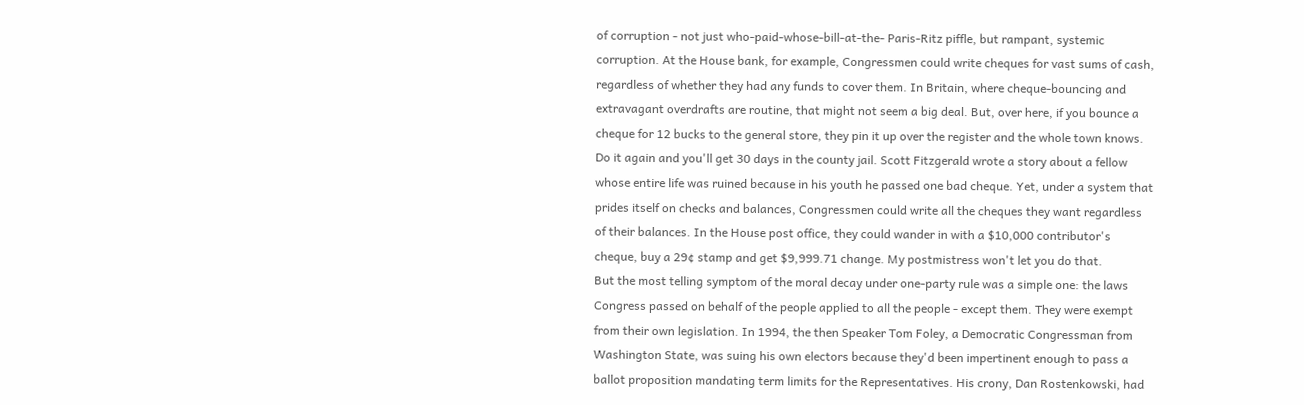of corruption - not just who-paid-whose-bill-at-the- Paris-Ritz piffle, but rampant, systemic corruption. At the House bank, for example, Congressmen could write cheques for vast sums of cash, regardless of whether they had any funds to cover them. In Britain, where cheque-bouncing and extravagant overdrafts are routine, that might not seem a big deal. But, over here, if you bounce a cheque for 12 bucks to the general store, they pin it up over the register and the whole town knows. Do it again and you'll get 30 days in the county jail. Scott Fitzgerald wrote a story about a fellow whose entire life was ruined because in his youth he passed one bad cheque. Yet, under a system that prides itself on checks and balances, Congressmen could write all the cheques they want regardless of their balances. In the House post office, they could wander in with a $10,000 contributor's cheque, buy a 29¢ stamp and get $9,999.71 change. My postmistress won't let you do that.
But the most telling symptom of the moral decay under one-party rule was a simple one: the laws Congress passed on behalf of the people applied to all the people - except them. They were exempt from their own legislation. In 1994, the then Speaker Tom Foley, a Democratic Congressman from Washington State, was suing his own electors because they'd been impertinent enough to pass a ballot proposition mandating term limits for the Representatives. His crony, Dan Rostenkowski, had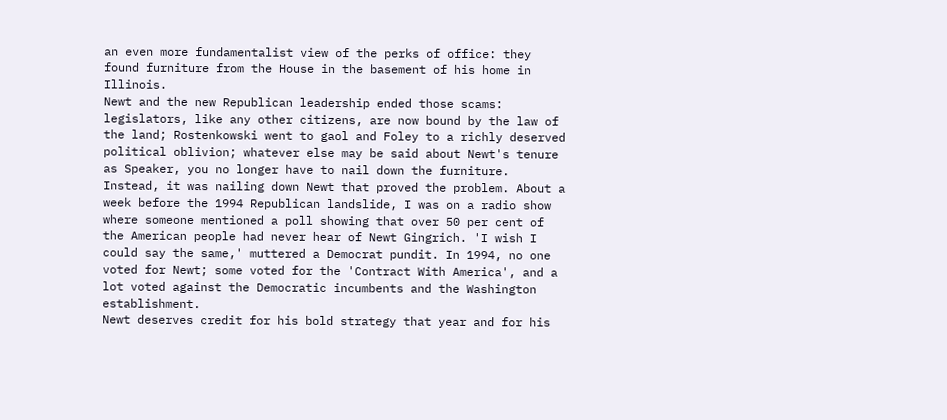an even more fundamentalist view of the perks of office: they found furniture from the House in the basement of his home in Illinois.
Newt and the new Republican leadership ended those scams: legislators, like any other citizens, are now bound by the law of the land; Rostenkowski went to gaol and Foley to a richly deserved political oblivion; whatever else may be said about Newt's tenure as Speaker, you no longer have to nail down the furniture.
Instead, it was nailing down Newt that proved the problem. About a week before the 1994 Republican landslide, I was on a radio show where someone mentioned a poll showing that over 50 per cent of the American people had never hear of Newt Gingrich. 'I wish I could say the same,' muttered a Democrat pundit. In 1994, no one voted for Newt; some voted for the 'Contract With America', and a lot voted against the Democratic incumbents and the Washington establishment.
Newt deserves credit for his bold strategy that year and for his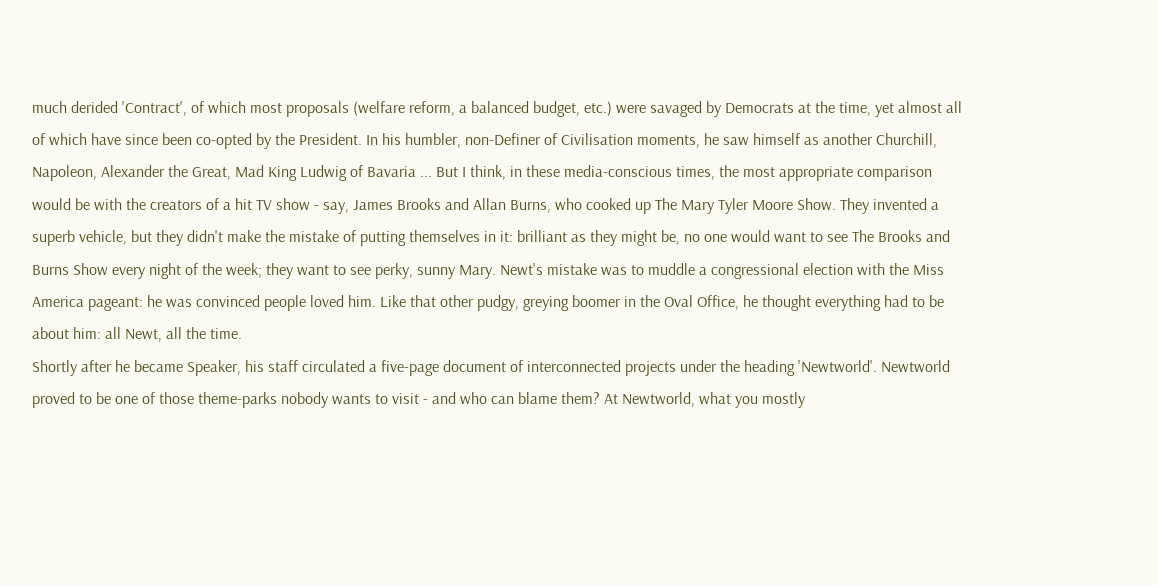much derided 'Contract', of which most proposals (welfare reform, a balanced budget, etc.) were savaged by Democrats at the time, yet almost all of which have since been co-opted by the President. In his humbler, non-Definer of Civilisation moments, he saw himself as another Churchill, Napoleon, Alexander the Great, Mad King Ludwig of Bavaria ... But I think, in these media-conscious times, the most appropriate comparison would be with the creators of a hit TV show - say, James Brooks and Allan Burns, who cooked up The Mary Tyler Moore Show. They invented a superb vehicle, but they didn't make the mistake of putting themselves in it: brilliant as they might be, no one would want to see The Brooks and Burns Show every night of the week; they want to see perky, sunny Mary. Newt's mistake was to muddle a congressional election with the Miss America pageant: he was convinced people loved him. Like that other pudgy, greying boomer in the Oval Office, he thought everything had to be about him: all Newt, all the time.
Shortly after he became Speaker, his staff circulated a five-page document of interconnected projects under the heading 'Newtworld'. Newtworld proved to be one of those theme-parks nobody wants to visit - and who can blame them? At Newtworld, what you mostly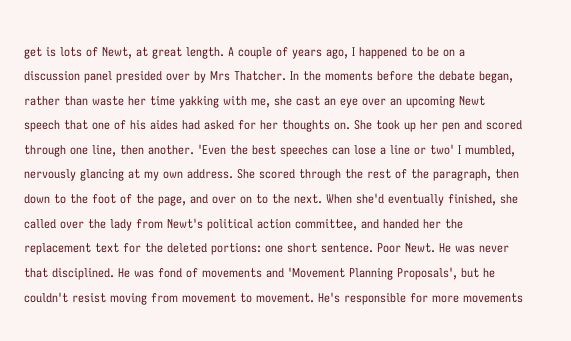get is lots of Newt, at great length. A couple of years ago, I happened to be on a discussion panel presided over by Mrs Thatcher. In the moments before the debate began, rather than waste her time yakking with me, she cast an eye over an upcoming Newt speech that one of his aides had asked for her thoughts on. She took up her pen and scored through one line, then another. 'Even the best speeches can lose a line or two' I mumbled, nervously glancing at my own address. She scored through the rest of the paragraph, then down to the foot of the page, and over on to the next. When she'd eventually finished, she called over the lady from Newt's political action committee, and handed her the replacement text for the deleted portions: one short sentence. Poor Newt. He was never that disciplined. He was fond of movements and 'Movement Planning Proposals', but he couldn't resist moving from movement to movement. He's responsible for more movements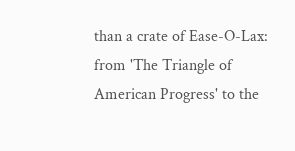than a crate of Ease-O-Lax: from 'The Triangle of American Progress' to the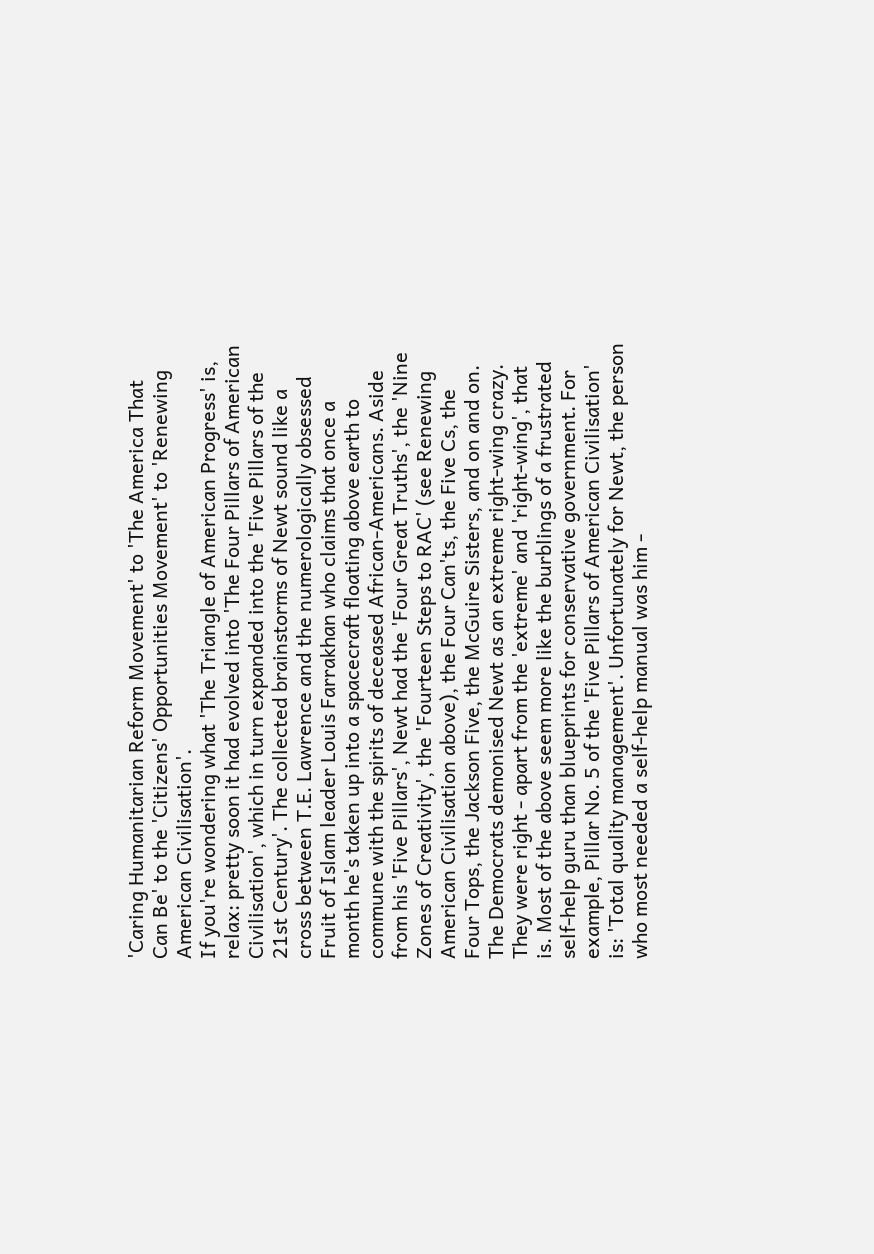'Caring Humanitarian Reform Movement' to 'The America That Can Be' to the 'Citizens' Opportunities Movement' to 'Renewing American Civilisation'.
If you're wondering what 'The Triangle of American Progress' is, relax: pretty soon it had evolved into 'The Four Pillars of American Civilisation', which in turn expanded into the 'Five Pillars of the 21st Century'. The collected brainstorms of Newt sound like a cross between T.E. Lawrence and the numerologically obsessed Fruit of Islam leader Louis Farrakhan who claims that once a month he's taken up into a spacecraft floating above earth to commune with the spirits of deceased African-Americans. Aside from his 'Five Pillars', Newt had the 'Four Great Truths', the 'Nine Zones of Creativity', the 'Fourteen Steps to RAC' (see Renewing American Civilisation above), the Four Can'ts, the Five Cs, the Four Tops, the Jackson Five, the McGuire Sisters, and on and on.
The Democrats demonised Newt as an extreme right-wing crazy. They were right - apart from the 'extreme' and 'right-wing', that is. Most of the above seem more like the burblings of a frustrated self-help guru than blueprints for conservative government. For example, Pillar No. 5 of the 'Five Pillars of American Civilisation' is: 'Total quality management'. Unfortunately for Newt, the person who most needed a self-help manual was him -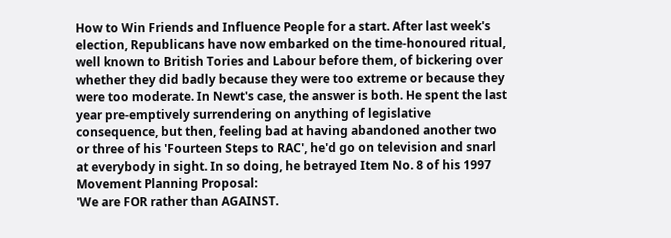How to Win Friends and Influence People for a start. After last week's election, Republicans have now embarked on the time-honoured ritual, well known to British Tories and Labour before them, of bickering over whether they did badly because they were too extreme or because they were too moderate. In Newt's case, the answer is both. He spent the last year pre-emptively surrendering on anything of legislative consequence, but then, feeling bad at having abandoned another two or three of his 'Fourteen Steps to RAC', he'd go on television and snarl at everybody in sight. In so doing, he betrayed Item No. 8 of his 1997 Movement Planning Proposal:
'We are FOR rather than AGAINST.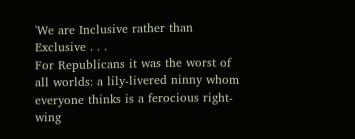'We are Inclusive rather than Exclusive . . .
For Republicans it was the worst of all worlds: a lily-livered ninny whom everyone thinks is a ferocious right-wing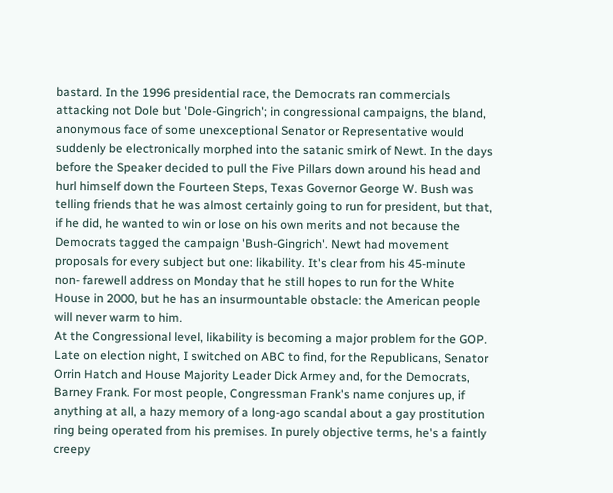bastard. In the 1996 presidential race, the Democrats ran commercials attacking not Dole but 'Dole-Gingrich'; in congressional campaigns, the bland, anonymous face of some unexceptional Senator or Representative would suddenly be electronically morphed into the satanic smirk of Newt. In the days before the Speaker decided to pull the Five Pillars down around his head and hurl himself down the Fourteen Steps, Texas Governor George W. Bush was telling friends that he was almost certainly going to run for president, but that, if he did, he wanted to win or lose on his own merits and not because the Democrats tagged the campaign 'Bush-Gingrich'. Newt had movement proposals for every subject but one: likability. It's clear from his 45-minute non- farewell address on Monday that he still hopes to run for the White House in 2000, but he has an insurmountable obstacle: the American people will never warm to him.
At the Congressional level, likability is becoming a major problem for the GOP. Late on election night, I switched on ABC to find, for the Republicans, Senator Orrin Hatch and House Majority Leader Dick Armey and, for the Democrats, Barney Frank. For most people, Congressman Frank's name conjures up, if anything at all, a hazy memory of a long-ago scandal about a gay prostitution ring being operated from his premises. In purely objective terms, he's a faintly creepy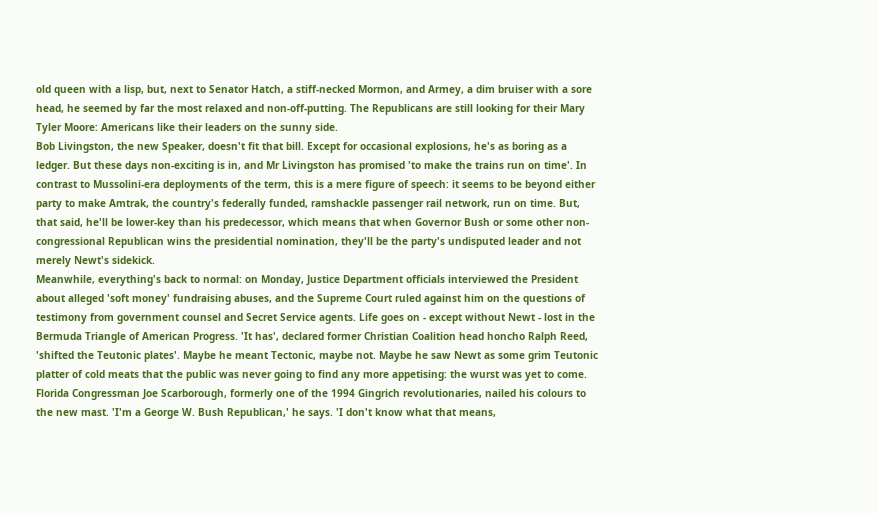old queen with a lisp, but, next to Senator Hatch, a stiff-necked Mormon, and Armey, a dim bruiser with a sore head, he seemed by far the most relaxed and non-off-putting. The Republicans are still looking for their Mary Tyler Moore: Americans like their leaders on the sunny side.
Bob Livingston, the new Speaker, doesn't fit that bill. Except for occasional explosions, he's as boring as a ledger. But these days non-exciting is in, and Mr Livingston has promised 'to make the trains run on time'. In contrast to Mussolini-era deployments of the term, this is a mere figure of speech: it seems to be beyond either party to make Amtrak, the country's federally funded, ramshackle passenger rail network, run on time. But, that said, he'll be lower-key than his predecessor, which means that when Governor Bush or some other non-congressional Republican wins the presidential nomination, they'll be the party's undisputed leader and not merely Newt's sidekick.
Meanwhile, everything's back to normal: on Monday, Justice Department officials interviewed the President about alleged 'soft money' fundraising abuses, and the Supreme Court ruled against him on the questions of testimony from government counsel and Secret Service agents. Life goes on - except without Newt - lost in the Bermuda Triangle of American Progress. 'It has', declared former Christian Coalition head honcho Ralph Reed, 'shifted the Teutonic plates'. Maybe he meant Tectonic, maybe not. Maybe he saw Newt as some grim Teutonic platter of cold meats that the public was never going to find any more appetising: the wurst was yet to come.
Florida Congressman Joe Scarborough, formerly one of the 1994 Gingrich revolutionaries, nailed his colours to the new mast. 'I'm a George W. Bush Republican,' he says. 'I don't know what that means,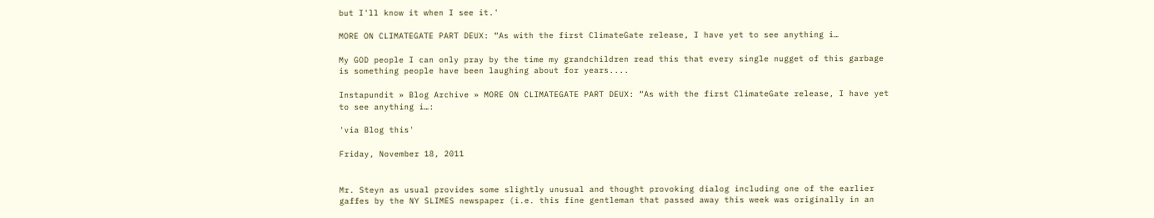but I'll know it when I see it.'

MORE ON CLIMATEGATE PART DEUX: “As with the first ClimateGate release, I have yet to see anything i…

My GOD people I can only pray by the time my grandchildren read this that every single nugget of this garbage is something people have been laughing about for years....

Instapundit » Blog Archive » MORE ON CLIMATEGATE PART DEUX: “As with the first ClimateGate release, I have yet to see anything i…:

'via Blog this'

Friday, November 18, 2011


Mr. Steyn as usual provides some slightly unusual and thought provoking dialog including one of the earlier gaffes by the NY SLIMES newspaper (i.e. this fine gentleman that passed away this week was originally in an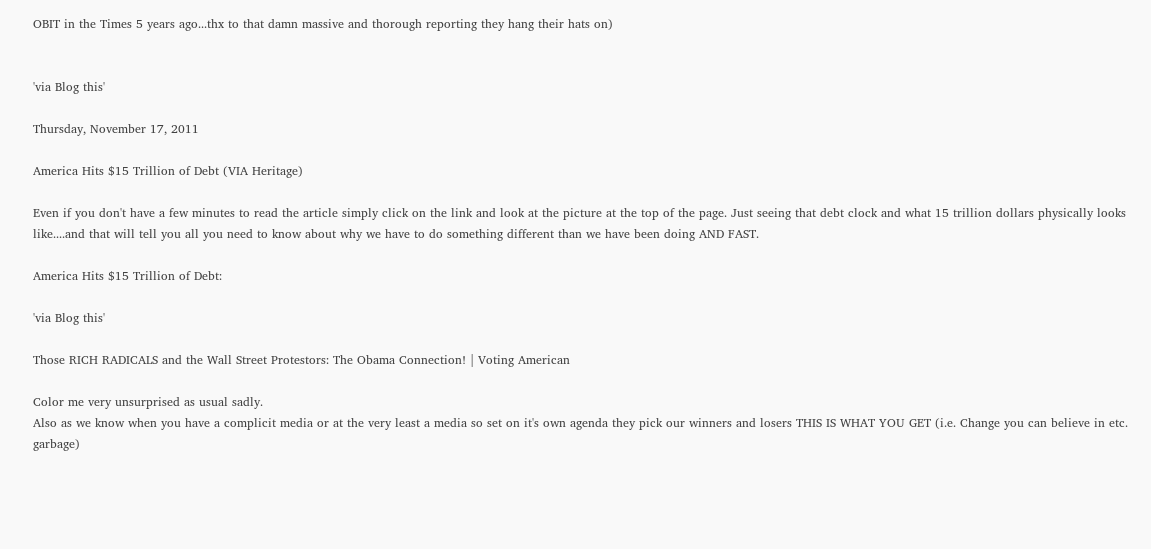OBIT in the Times 5 years ago...thx to that damn massive and thorough reporting they hang their hats on)


'via Blog this'

Thursday, November 17, 2011

America Hits $15 Trillion of Debt (VIA Heritage)

Even if you don't have a few minutes to read the article simply click on the link and look at the picture at the top of the page. Just seeing that debt clock and what 15 trillion dollars physically looks like....and that will tell you all you need to know about why we have to do something different than we have been doing AND FAST.

America Hits $15 Trillion of Debt:

'via Blog this'

Those RICH RADICALS and the Wall Street Protestors: The Obama Connection! | Voting American

Color me very unsurprised as usual sadly.
Also as we know when you have a complicit media or at the very least a media so set on it's own agenda they pick our winners and losers THIS IS WHAT YOU GET (i.e. Change you can believe in etc. garbage)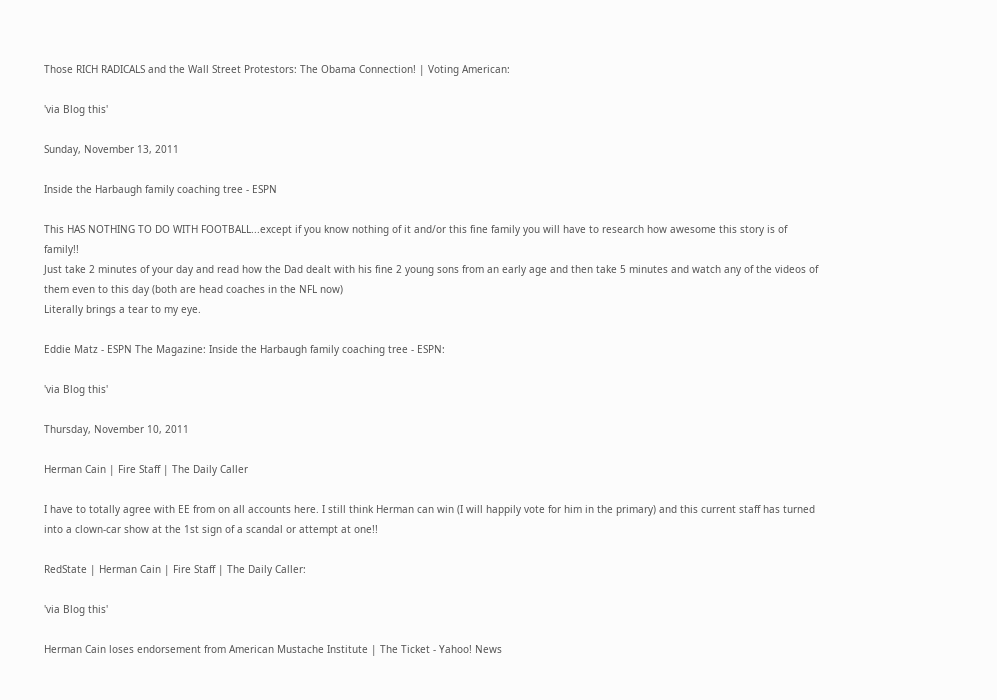Those RICH RADICALS and the Wall Street Protestors: The Obama Connection! | Voting American:

'via Blog this'

Sunday, November 13, 2011

Inside the Harbaugh family coaching tree - ESPN

This HAS NOTHING TO DO WITH FOOTBALL...except if you know nothing of it and/or this fine family you will have to research how awesome this story is of family!!
Just take 2 minutes of your day and read how the Dad dealt with his fine 2 young sons from an early age and then take 5 minutes and watch any of the videos of them even to this day (both are head coaches in the NFL now)
Literally brings a tear to my eye.

Eddie Matz - ESPN The Magazine: Inside the Harbaugh family coaching tree - ESPN:

'via Blog this'

Thursday, November 10, 2011

Herman Cain | Fire Staff | The Daily Caller

I have to totally agree with EE from on all accounts here. I still think Herman can win (I will happily vote for him in the primary) and this current staff has turned into a clown-car show at the 1st sign of a scandal or attempt at one!!

RedState | Herman Cain | Fire Staff | The Daily Caller:

'via Blog this'

Herman Cain loses endorsement from American Mustache Institute | The Ticket - Yahoo! News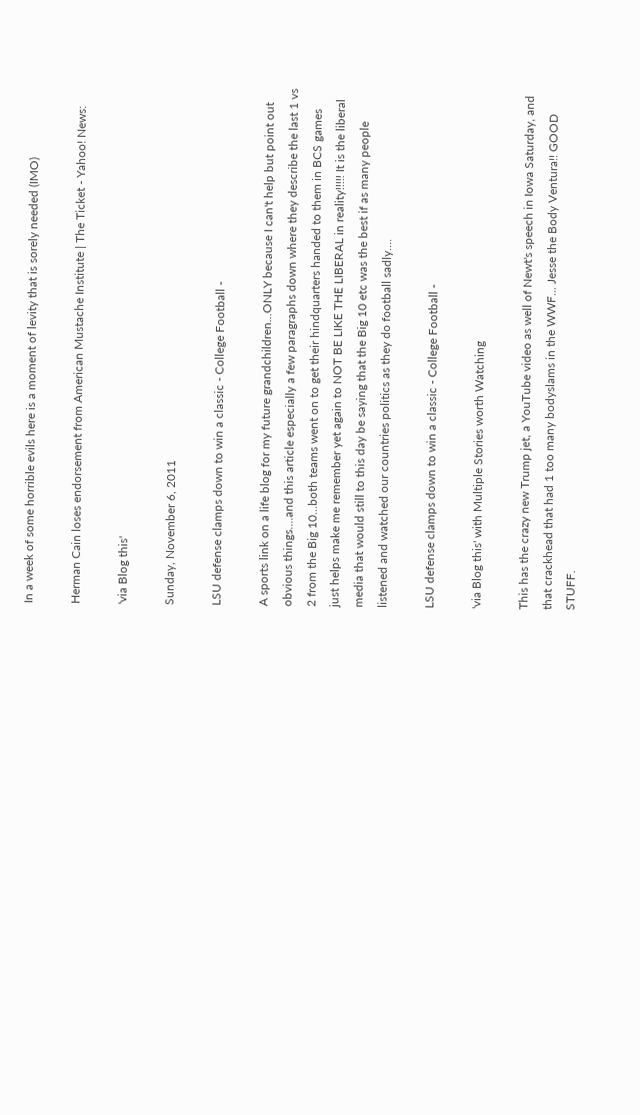In a week of some horrible evils here is a moment of levity that is sorely needed (IMO)

Herman Cain loses endorsement from American Mustache Institute | The Ticket - Yahoo! News:

'via Blog this'

Sunday, November 6, 2011

LSU defense clamps down to win a classic - College Football -

A sports link on a life blog for my future grandchildren...ONLY because I can't help but point out obvious things....and this article especially a few paragraphs down where they describe the last 1 vs 2 from the Big 10...both teams went on to get their hindquarters handed to them in BCS games just helps make me remember yet again to NOT BE LIKE THE LIBERAL in reality!!!!! It is the liberal media that would still to this day be saying that the Big 10 etc was the best if as many people listened and watched our countries politics as they do football sadly....

LSU defense clamps down to win a classic - College Football -

'via Blog this' with Multiple Stories worth Watching

This has the crazy new Trump jet, a YouTube video as well of Newt's speech in Iowa Saturday, and that crackhead that had 1 too many bodyslams in the WWF... Jesse the Body Ventura!! GOOD STUFF.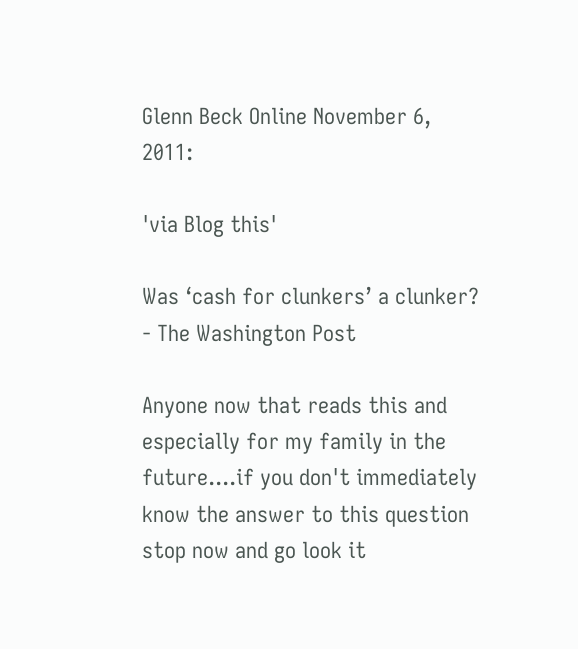Glenn Beck Online November 6, 2011:

'via Blog this'

Was ‘cash for clunkers’ a clunker? - The Washington Post

Anyone now that reads this and especially for my family in the future....if you don't immediately know the answer to this question stop now and go look it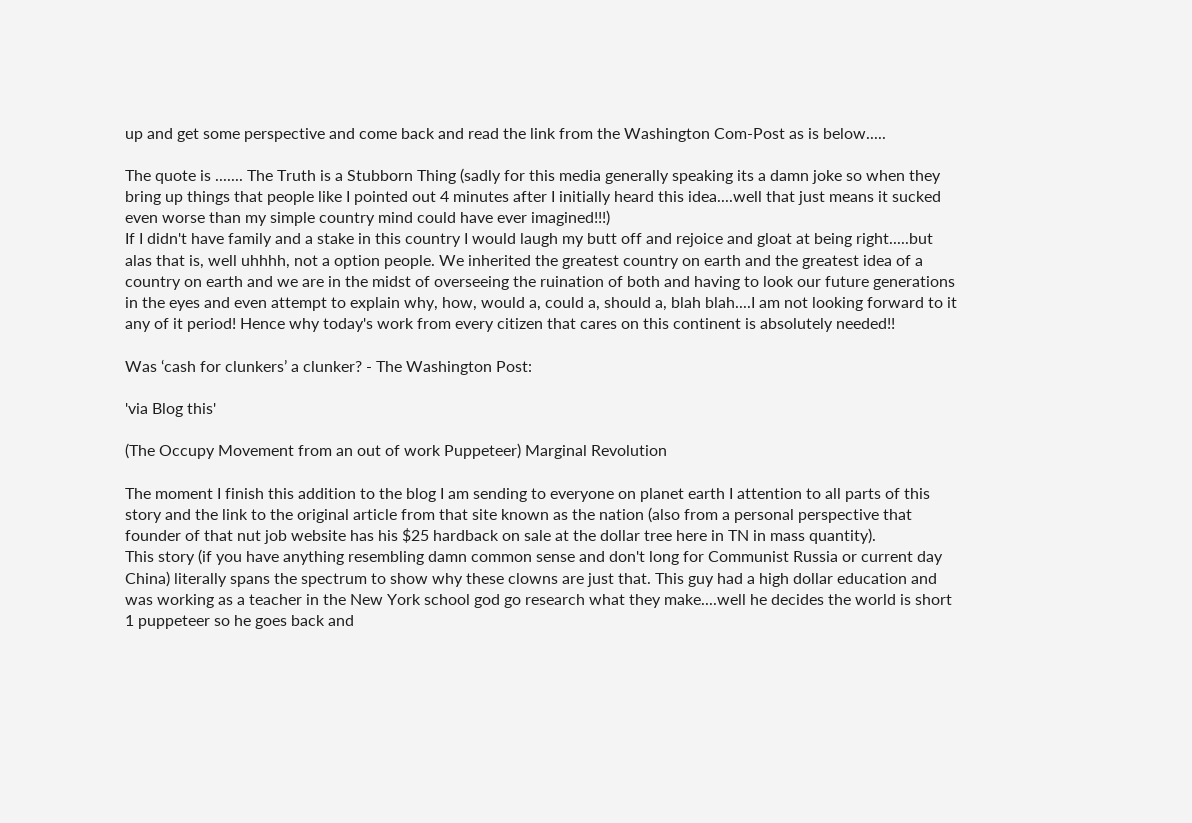up and get some perspective and come back and read the link from the Washington Com-Post as is below.....

The quote is ....... The Truth is a Stubborn Thing (sadly for this media generally speaking its a damn joke so when they bring up things that people like I pointed out 4 minutes after I initially heard this idea....well that just means it sucked even worse than my simple country mind could have ever imagined!!!)
If I didn't have family and a stake in this country I would laugh my butt off and rejoice and gloat at being right.....but alas that is, well uhhhh, not a option people. We inherited the greatest country on earth and the greatest idea of a country on earth and we are in the midst of overseeing the ruination of both and having to look our future generations in the eyes and even attempt to explain why, how, would a, could a, should a, blah blah....I am not looking forward to it any of it period! Hence why today's work from every citizen that cares on this continent is absolutely needed!!

Was ‘cash for clunkers’ a clunker? - The Washington Post:

'via Blog this'

(The Occupy Movement from an out of work Puppeteer) Marginal Revolution

The moment I finish this addition to the blog I am sending to everyone on planet earth I attention to all parts of this story and the link to the original article from that site known as the nation (also from a personal perspective that founder of that nut job website has his $25 hardback on sale at the dollar tree here in TN in mass quantity).
This story (if you have anything resembling damn common sense and don't long for Communist Russia or current day China) literally spans the spectrum to show why these clowns are just that. This guy had a high dollar education and was working as a teacher in the New York school god go research what they make....well he decides the world is short 1 puppeteer so he goes back and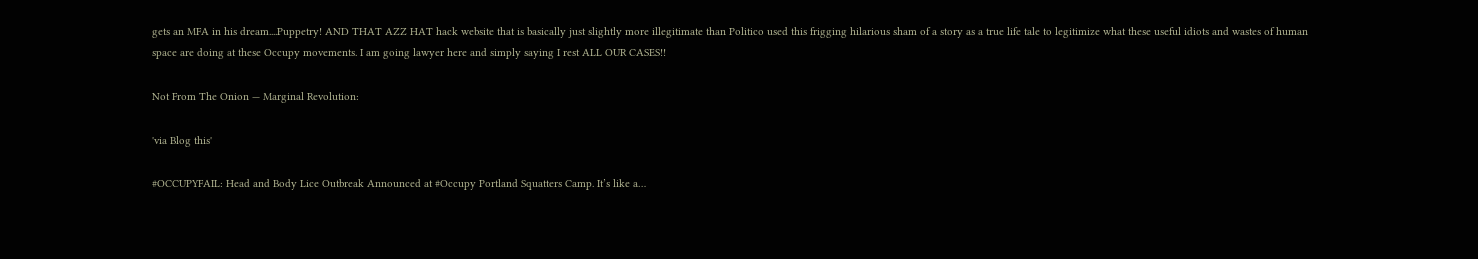gets an MFA in his dream....Puppetry! AND THAT AZZ HAT hack website that is basically just slightly more illegitimate than Politico used this frigging hilarious sham of a story as a true life tale to legitimize what these useful idiots and wastes of human space are doing at these Occupy movements. I am going lawyer here and simply saying I rest ALL OUR CASES!!

Not From The Onion — Marginal Revolution:

'via Blog this'

#OCCUPYFAIL: Head and Body Lice Outbreak Announced at #Occupy Portland Squatters Camp. It’s like a…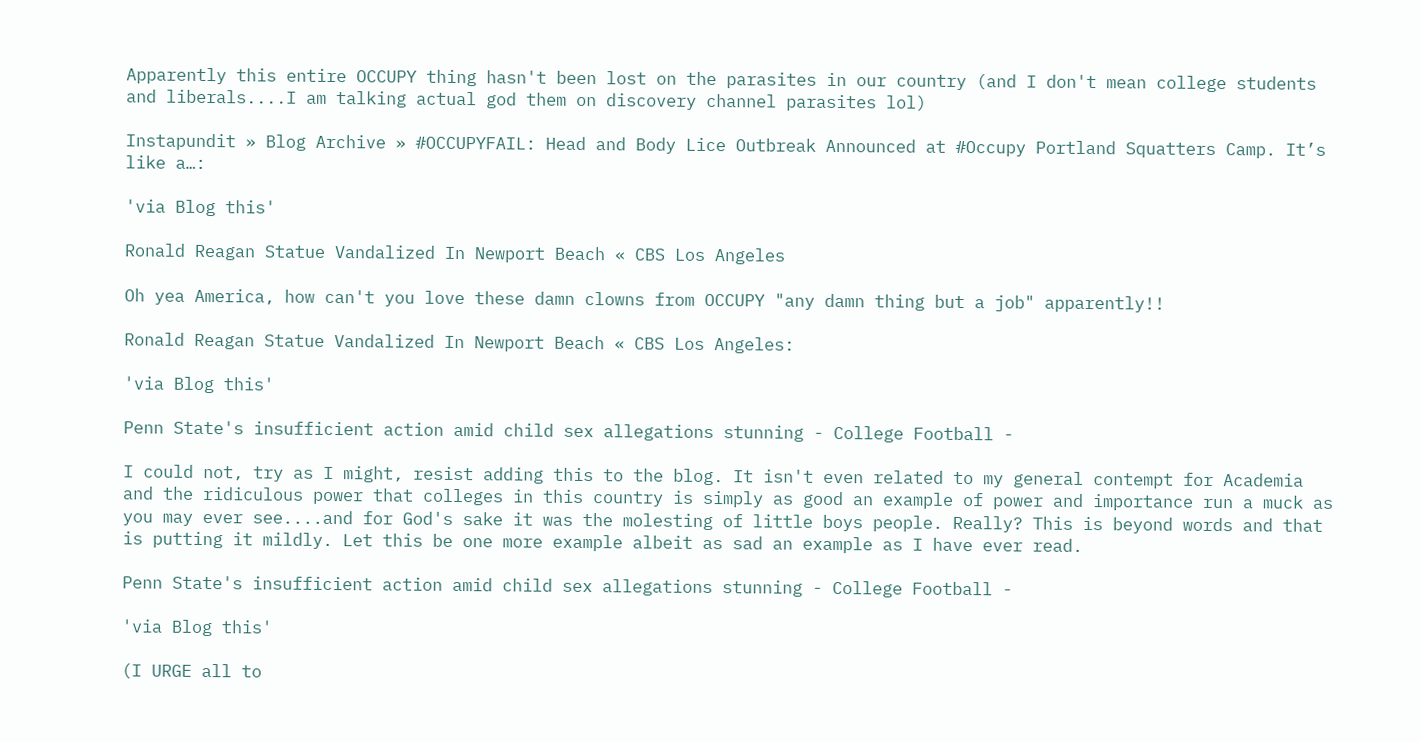Apparently this entire OCCUPY thing hasn't been lost on the parasites in our country (and I don't mean college students and liberals....I am talking actual god them on discovery channel parasites lol)

Instapundit » Blog Archive » #OCCUPYFAIL: Head and Body Lice Outbreak Announced at #Occupy Portland Squatters Camp. It’s like a…:

'via Blog this'

Ronald Reagan Statue Vandalized In Newport Beach « CBS Los Angeles

Oh yea America, how can't you love these damn clowns from OCCUPY "any damn thing but a job" apparently!!

Ronald Reagan Statue Vandalized In Newport Beach « CBS Los Angeles:

'via Blog this'

Penn State's insufficient action amid child sex allegations stunning - College Football -

I could not, try as I might, resist adding this to the blog. It isn't even related to my general contempt for Academia and the ridiculous power that colleges in this country is simply as good an example of power and importance run a muck as you may ever see....and for God's sake it was the molesting of little boys people. Really? This is beyond words and that is putting it mildly. Let this be one more example albeit as sad an example as I have ever read.

Penn State's insufficient action amid child sex allegations stunning - College Football -

'via Blog this'

(I URGE all to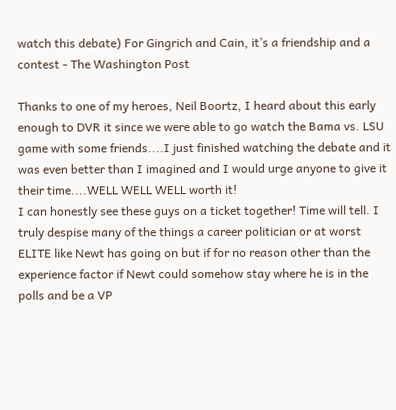watch this debate) For Gingrich and Cain, it’s a friendship and a contest - The Washington Post

Thanks to one of my heroes, Neil Boortz, I heard about this early enough to DVR it since we were able to go watch the Bama vs. LSU game with some friends....I just finished watching the debate and it was even better than I imagined and I would urge anyone to give it their time....WELL WELL WELL worth it!
I can honestly see these guys on a ticket together! Time will tell. I truly despise many of the things a career politician or at worst ELITE like Newt has going on but if for no reason other than the experience factor if Newt could somehow stay where he is in the polls and be a VP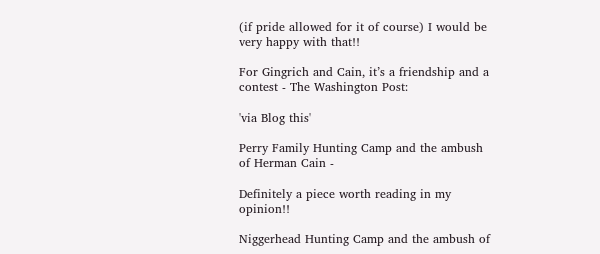(if pride allowed for it of course) I would be very happy with that!!

For Gingrich and Cain, it’s a friendship and a contest - The Washington Post:

'via Blog this'

Perry Family Hunting Camp and the ambush of Herman Cain -

Definitely a piece worth reading in my opinion!!

Niggerhead Hunting Camp and the ambush of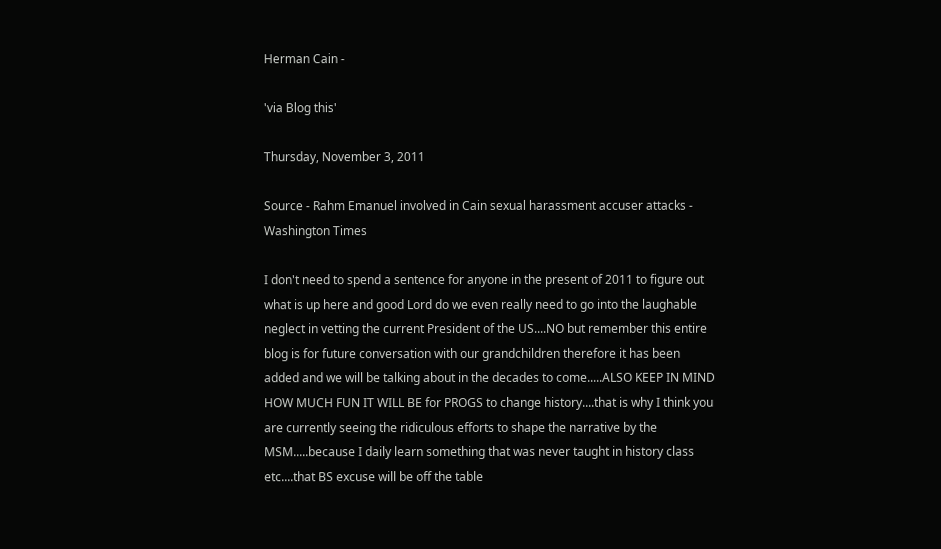Herman Cain -

'via Blog this'

Thursday, November 3, 2011

Source - Rahm Emanuel involved in Cain sexual harassment accuser attacks - Washington Times

I don't need to spend a sentence for anyone in the present of 2011 to figure out what is up here and good Lord do we even really need to go into the laughable neglect in vetting the current President of the US....NO but remember this entire blog is for future conversation with our grandchildren therefore it has been added and we will be talking about in the decades to come.....ALSO KEEP IN MIND HOW MUCH FUN IT WILL BE for PROGS to change history....that is why I think you are currently seeing the ridiculous efforts to shape the narrative by the MSM.....because I daily learn something that was never taught in history class etc....that BS excuse will be off the table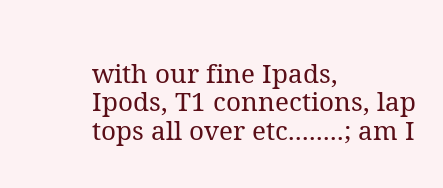with our fine Ipads, Ipods, T1 connections, lap tops all over etc........; am I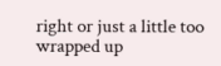right or just a little too wrapped up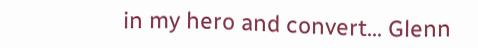in my hero and convert... Glenn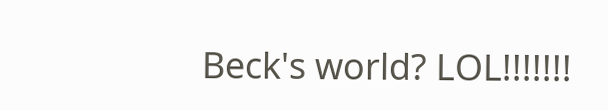Beck's world? LOL!!!!!!!